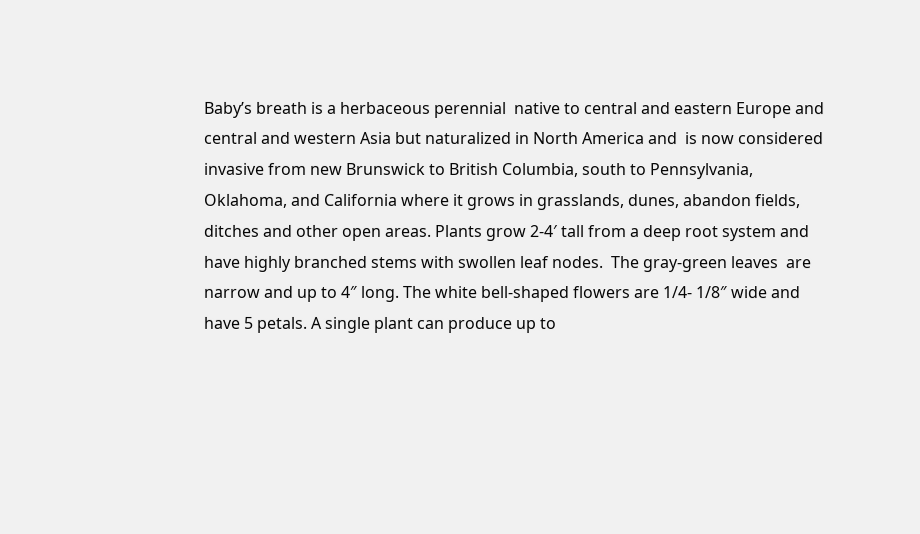Baby’s breath is a herbaceous perennial  native to central and eastern Europe and central and western Asia but naturalized in North America and  is now considered invasive from new Brunswick to British Columbia, south to Pennsylvania, Oklahoma, and California where it grows in grasslands, dunes, abandon fields, ditches and other open areas. Plants grow 2-4′ tall from a deep root system and have highly branched stems with swollen leaf nodes.  The gray-green leaves  are narrow and up to 4″ long. The white bell-shaped flowers are 1/4- 1/8″ wide and have 5 petals. A single plant can produce up to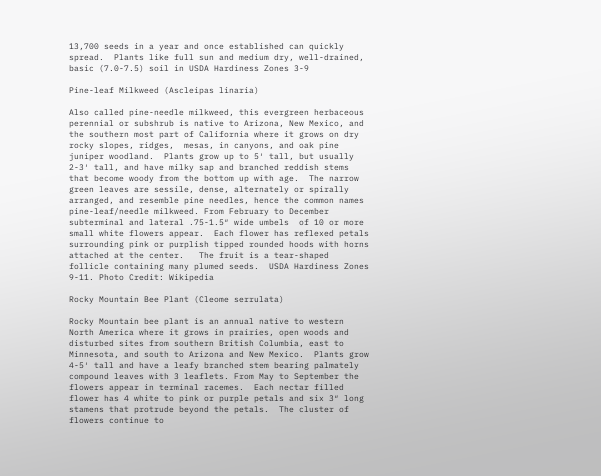13,700 seeds in a year and once established can quickly spread.  Plants like full sun and medium dry, well-drained, basic (7.0-7.5) soil in USDA Hardiness Zones 3-9

Pine-leaf Milkweed (Ascleipas linaria)

Also called pine-needle milkweed, this evergreen herbaceous perennial or subshrub is native to Arizona, New Mexico, and the southern most part of California where it grows on dry rocky slopes, ridges,  mesas, in canyons, and oak pine juniper woodland.  Plants grow up to 5′ tall, but usually 2-3′ tall, and have milky sap and branched reddish stems that become woody from the bottom up with age.  The narrow green leaves are sessile, dense, alternately or spirally arranged, and resemble pine needles, hence the common names pine-leaf/needle milkweed. From February to December subterminal and lateral .75-1.5″ wide umbels  of 10 or more small white flowers appear.  Each flower has reflexed petals surrounding pink or purplish tipped rounded hoods with horns attached at the center.   The fruit is a tear-shaped follicle containing many plumed seeds.  USDA Hardiness Zones 9-11. Photo Credit: Wikipedia

Rocky Mountain Bee Plant (Cleome serrulata)

Rocky Mountain bee plant is an annual native to western North America where it grows in prairies, open woods and disturbed sites from southern British Columbia, east to Minnesota, and south to Arizona and New Mexico.  Plants grow 4-5′ tall and have a leafy branched stem bearing palmately compound leaves with 3 leaflets. From May to September the flowers appear in terminal racemes.  Each nectar filled flower has 4 white to pink or purple petals and six 3″ long stamens that protrude beyond the petals.  The cluster of flowers continue to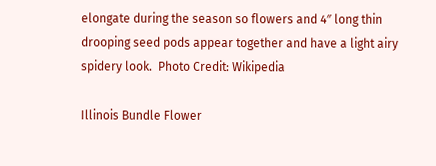elongate during the season so flowers and 4″ long thin  drooping seed pods appear together and have a light airy spidery look.  Photo Credit: Wikipedia

Illinois Bundle Flower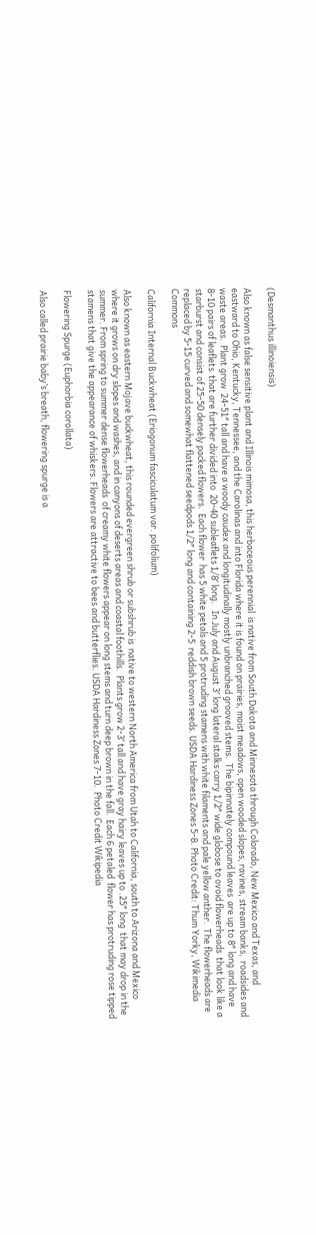(Desmanthus illinoiensis)

Also known as false sensitive plant and Illinois mimosa, this herbaceous perennial  is native from South Dakota and Minnesota through Colorado, New Mexico and Texas, and eastward to Ohio, Kentucky, Tennessee, and the Carolinas and into Florida where it is found on prairies, moist meadows, open wooded slopes, ravines, stream banks,  roadsides and waste areas.  Plant grow  24-51″ tall and have a woody caudex and longitudinally mostly unbranched grooved stems.  The bipinnately compound leaves  are up to 8″ long and have  8-10 pairs of leaflets  that are further divided into  20-40 subleaflets 1/8′ long.   In July and August 3′ long lateral stalks carry 1/2″ wide globose to ovoid flowerheads  that look like a starburst and consist of 25-50 densely packed flowers.  Each flower  has 5 white petals and 5 protruding stamens with white filaments and pale yellow anther.  The flowerheads are replaced by 5-15 curved and somewhat flattened seedpods 1/2″ long and containing 2-5  reddish brown seeds. USDA Hardiness Zones 5-8. Photo Credit: Thum Yorky, Wikimedia Commons

California Internal Buckwheat (Eriogonum fasciculatum var. polifolium)

Also known as eastern Mojave buckwheat, this rounded evergreen shrub or subshrub is  native to western North America from Utah to California, south to Arizona and Mexico where it grows on dry slopes and washes, and in canyons of deserts areas and coastal foothills.  Plants grow 2-3′ tall and have gray hairy leaves up to .25″ long  that may drop in the summer. From spring to summer dense flowerheads  of creamy white flowers appear on long stems and turn deep brown in the fall.  Each 6 petaled  flower has protruding rose tipped stamens that give the appearance of whiskers. Flowers are attractive to bees and butterflies. USDA Hardiness Zones 7-10.  Photo Credit Wikipedia

Flowering Spurge (Euphorbia corollata)

Also called prairie baby’s breath, flowering spurge is a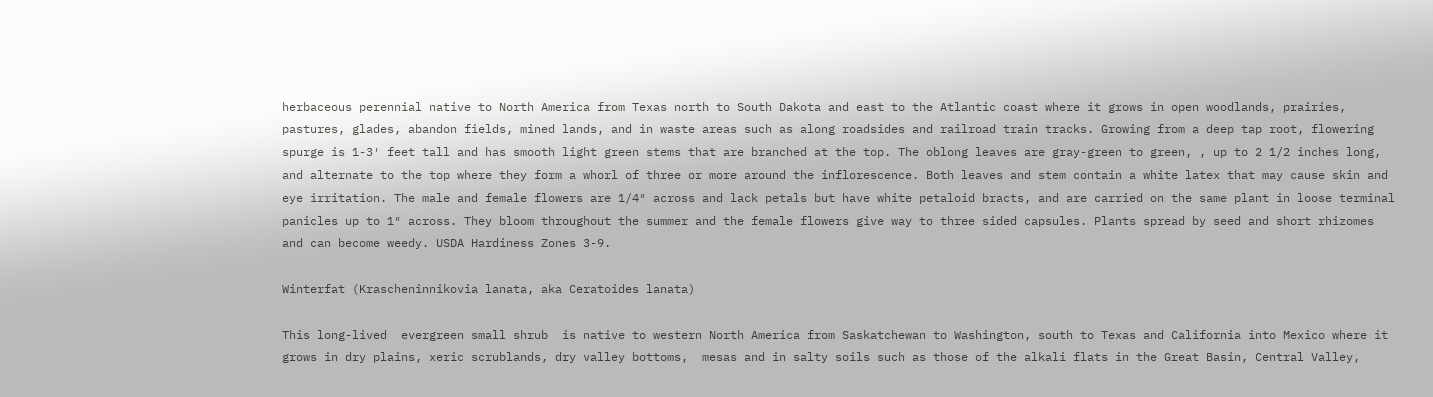herbaceous perennial native to North America from Texas north to South Dakota and east to the Atlantic coast where it grows in open woodlands, prairies, pastures, glades, abandon fields, mined lands, and in waste areas such as along roadsides and railroad train tracks. Growing from a deep tap root, flowering spurge is 1-3′ feet tall and has smooth light green stems that are branched at the top. The oblong leaves are gray-green to green, , up to 2 1/2 inches long, and alternate to the top where they form a whorl of three or more around the inflorescence. Both leaves and stem contain a white latex that may cause skin and eye irritation. The male and female flowers are 1/4″ across and lack petals but have white petaloid bracts, and are carried on the same plant in loose terminal panicles up to 1″ across. They bloom throughout the summer and the female flowers give way to three sided capsules. Plants spread by seed and short rhizomes and can become weedy. USDA Hardiness Zones 3-9.

Winterfat (Krascheninnikovia lanata, aka Ceratoides lanata)

This long-lived  evergreen small shrub  is native to western North America from Saskatchewan to Washington, south to Texas and California into Mexico where it grows in dry plains, xeric scrublands, dry valley bottoms,  mesas and in salty soils such as those of the alkali flats in the Great Basin, Central Valley,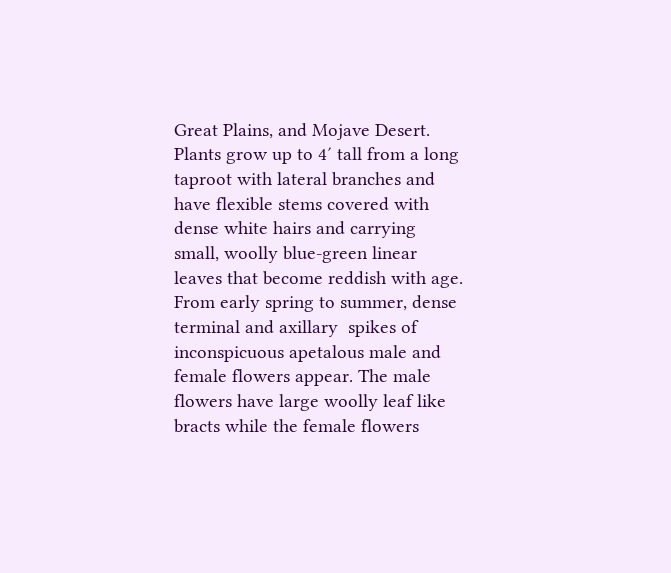Great Plains, and Mojave Desert. Plants grow up to 4′ tall from a long taproot with lateral branches and have flexible stems covered with dense white hairs and carrying small, woolly blue-green linear leaves that become reddish with age. From early spring to summer, dense terminal and axillary  spikes of inconspicuous apetalous male and female flowers appear. The male flowers have large woolly leaf like bracts while the female flowers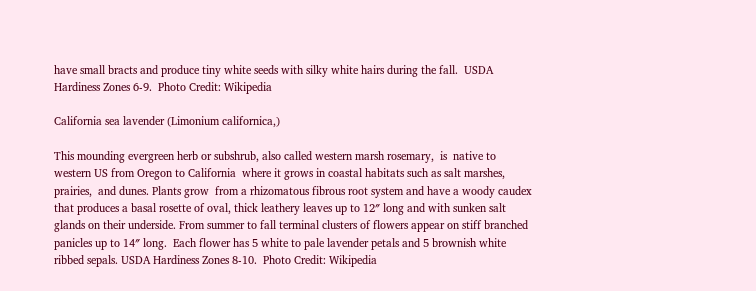have small bracts and produce tiny white seeds with silky white hairs during the fall.  USDA Hardiness Zones 6-9.  Photo Credit: Wikipedia

California sea lavender (Limonium californica,)

This mounding evergreen herb or subshrub, also called western marsh rosemary,  is  native to western US from Oregon to California  where it grows in coastal habitats such as salt marshes, prairies,  and dunes. Plants grow  from a rhizomatous fibrous root system and have a woody caudex that produces a basal rosette of oval, thick leathery leaves up to 12″ long and with sunken salt glands on their underside. From summer to fall terminal clusters of flowers appear on stiff branched panicles up to 14″ long.  Each flower has 5 white to pale lavender petals and 5 brownish white ribbed sepals. USDA Hardiness Zones 8-10.  Photo Credit: Wikipedia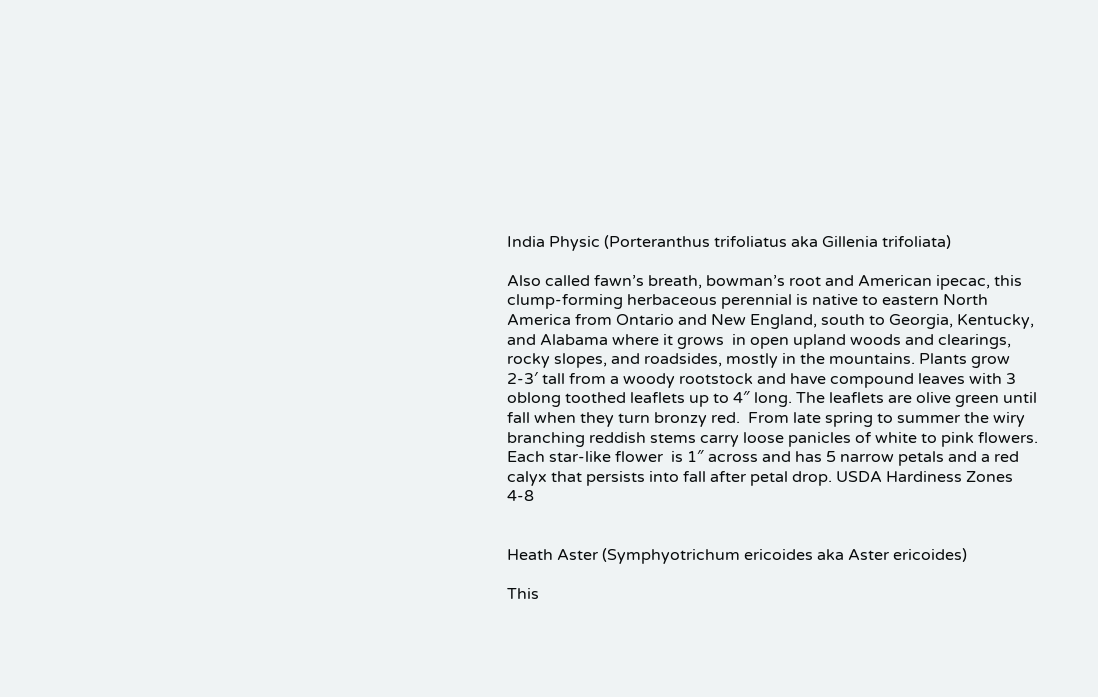India Physic (Porteranthus trifoliatus aka Gillenia trifoliata)

Also called fawn’s breath, bowman’s root and American ipecac, this clump-forming herbaceous perennial is native to eastern North America from Ontario and New England, south to Georgia, Kentucky, and Alabama where it grows  in open upland woods and clearings, rocky slopes, and roadsides, mostly in the mountains. Plants grow 2-3′ tall from a woody rootstock and have compound leaves with 3 oblong toothed leaflets up to 4″ long. The leaflets are olive green until fall when they turn bronzy red.  From late spring to summer the wiry branching reddish stems carry loose panicles of white to pink flowers.  Each star-like flower  is 1″ across and has 5 narrow petals and a red calyx that persists into fall after petal drop. USDA Hardiness Zones 4-8


Heath Aster (Symphyotrichum ericoides aka Aster ericoides)

This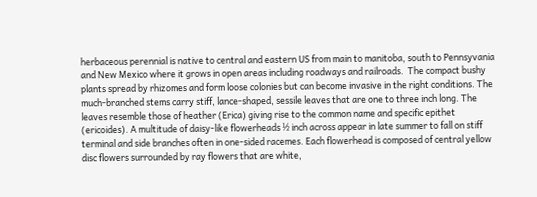herbaceous perennial is native to central and eastern US from main to manitoba, south to Pennsyvania and New Mexico where it grows in open areas including roadways and railroads.  The compact bushy plants spread by rhizomes and form loose colonies but can become invasive in the right conditions. The much-branched stems carry stiff, lance-shaped, sessile leaves that are one to three inch long. The leaves resemble those of heather (Erica) giving rise to the common name and specific epithet (ericoides). A multitude of daisy-like flowerheads ½ inch across appear in late summer to fall on stiff terminal and side branches often in one-sided racemes. Each flowerhead is composed of central yellow disc flowers surrounded by ray flowers that are white,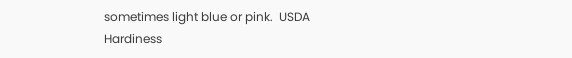sometimes light blue or pink.  USDA Hardiness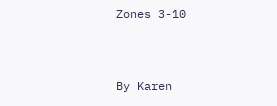Zones 3-10


By Karen